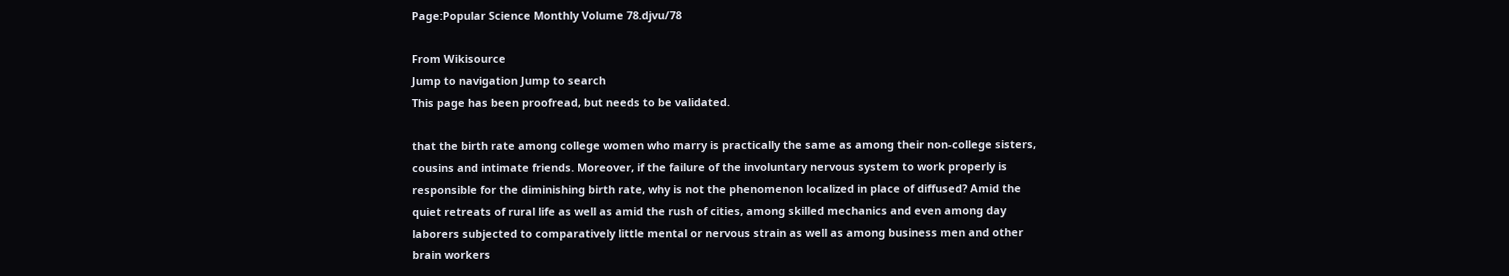Page:Popular Science Monthly Volume 78.djvu/78

From Wikisource
Jump to navigation Jump to search
This page has been proofread, but needs to be validated.

that the birth rate among college women who marry is practically the same as among their non-college sisters, cousins and intimate friends. Moreover, if the failure of the involuntary nervous system to work properly is responsible for the diminishing birth rate, why is not the phenomenon localized in place of diffused? Amid the quiet retreats of rural life as well as amid the rush of cities, among skilled mechanics and even among day laborers subjected to comparatively little mental or nervous strain as well as among business men and other brain workers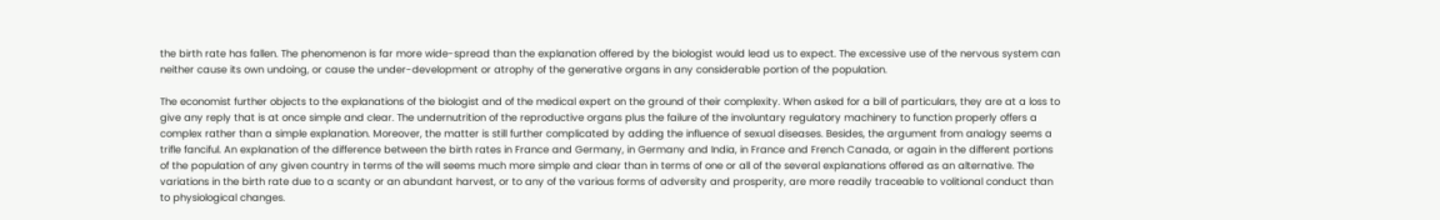the birth rate has fallen. The phenomenon is far more wide-spread than the explanation offered by the biologist would lead us to expect. The excessive use of the nervous system can neither cause its own undoing, or cause the under-development or atrophy of the generative organs in any considerable portion of the population.

The economist further objects to the explanations of the biologist and of the medical expert on the ground of their complexity. When asked for a bill of particulars, they are at a loss to give any reply that is at once simple and clear. The undernutrition of the reproductive organs plus the failure of the involuntary regulatory machinery to function properly offers a complex rather than a simple explanation. Moreover, the matter is still further complicated by adding the influence of sexual diseases. Besides, the argument from analogy seems a trifle fanciful. An explanation of the difference between the birth rates in France and Germany, in Germany and India, in France and French Canada, or again in the different portions of the population of any given country in terms of the will seems much more simple and clear than in terms of one or all of the several explanations offered as an alternative. The variations in the birth rate due to a scanty or an abundant harvest, or to any of the various forms of adversity and prosperity, are more readily traceable to volitional conduct than to physiological changes.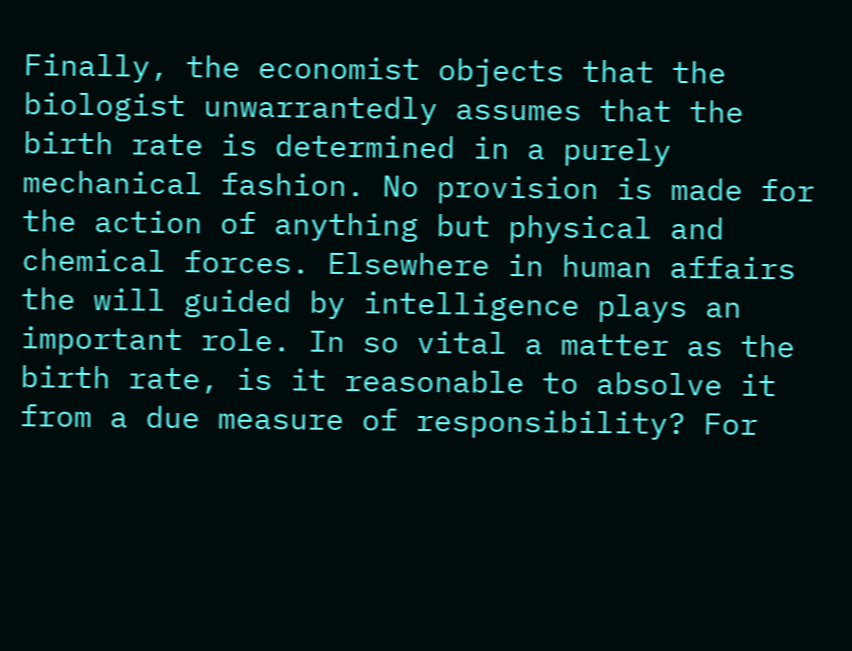Finally, the economist objects that the biologist unwarrantedly assumes that the birth rate is determined in a purely mechanical fashion. No provision is made for the action of anything but physical and chemical forces. Elsewhere in human affairs the will guided by intelligence plays an important role. In so vital a matter as the birth rate, is it reasonable to absolve it from a due measure of responsibility? For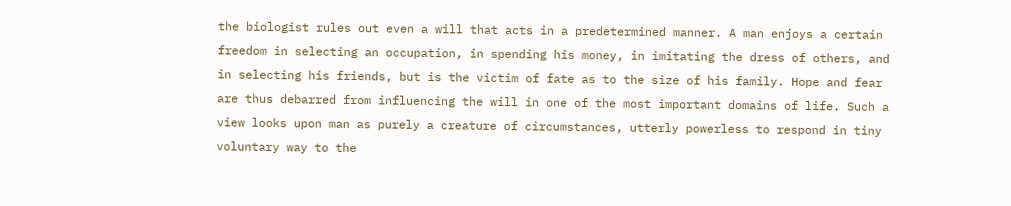the biologist rules out even a will that acts in a predetermined manner. A man enjoys a certain freedom in selecting an occupation, in spending his money, in imitating the dress of others, and in selecting his friends, but is the victim of fate as to the size of his family. Hope and fear are thus debarred from influencing the will in one of the most important domains of life. Such a view looks upon man as purely a creature of circumstances, utterly powerless to respond in tiny voluntary way to the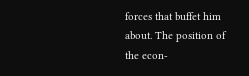forces that buffet him about. The position of the econ-